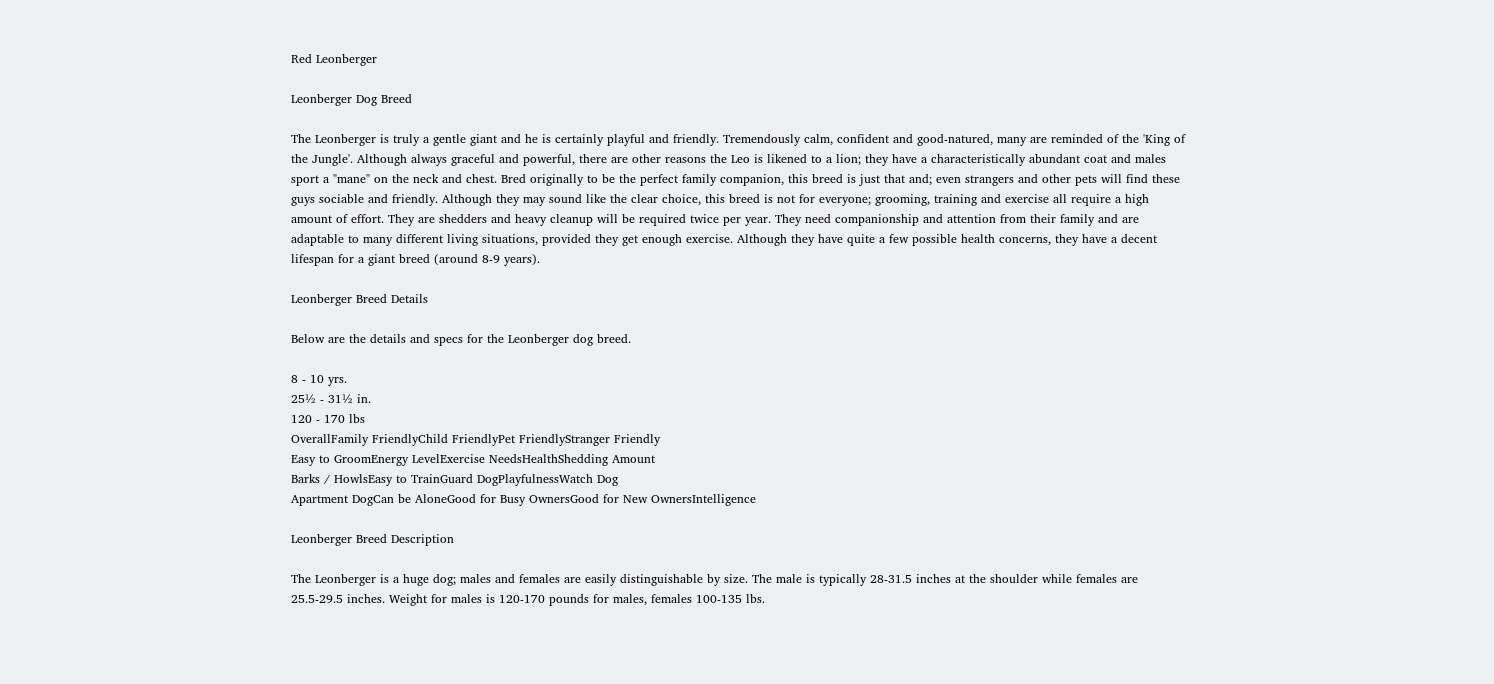Red Leonberger

Leonberger Dog Breed

The Leonberger is truly a gentle giant and he is certainly playful and friendly. Tremendously calm, confident and good-natured, many are reminded of the 'King of the Jungle'. Although always graceful and powerful, there are other reasons the Leo is likened to a lion; they have a characteristically abundant coat and males sport a "mane" on the neck and chest. Bred originally to be the perfect family companion, this breed is just that and; even strangers and other pets will find these guys sociable and friendly. Although they may sound like the clear choice, this breed is not for everyone; grooming, training and exercise all require a high amount of effort. They are shedders and heavy cleanup will be required twice per year. They need companionship and attention from their family and are adaptable to many different living situations, provided they get enough exercise. Although they have quite a few possible health concerns, they have a decent lifespan for a giant breed (around 8-9 years).

Leonberger Breed Details

Below are the details and specs for the Leonberger dog breed.

8 - 10 yrs.
25½ - 31½ in.
120 - 170 lbs
OverallFamily FriendlyChild FriendlyPet FriendlyStranger Friendly
Easy to GroomEnergy LevelExercise NeedsHealthShedding Amount
Barks / HowlsEasy to TrainGuard DogPlayfulnessWatch Dog
Apartment DogCan be AloneGood for Busy OwnersGood for New OwnersIntelligence

Leonberger Breed Description

The Leonberger is a huge dog; males and females are easily distinguishable by size. The male is typically 28-31.5 inches at the shoulder while females are 25.5-29.5 inches. Weight for males is 120-170 pounds for males, females 100-135 lbs.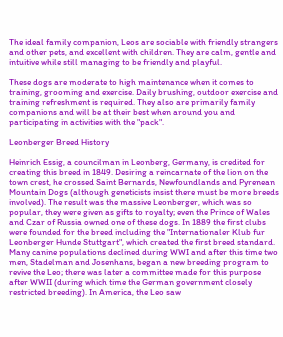The ideal family companion, Leos are sociable with friendly strangers and other pets, and excellent with children. They are calm, gentle and intuitive while still managing to be friendly and playful.

These dogs are moderate to high maintenance when it comes to training, grooming and exercise. Daily brushing, outdoor exercise and training refreshment is required. They also are primarily family companions and will be at their best when around you and participating in activities with the "pack".

Leonberger Breed History

Heinrich Essig, a councilman in Leonberg, Germany, is credited for creating this breed in 1849. Desiring a reincarnate of the lion on the town crest, he crossed Saint Bernards, Newfoundlands and Pyrenean Mountain Dogs (although geneticists insist there must be more breeds involved). The result was the massive Leonberger, which was so popular, they were given as gifts to royalty; even the Prince of Wales and Czar of Russia owned one of these dogs. In 1889 the first clubs were founded for the breed including the "Internationaler Klub fur Leonberger Hunde Stuttgart", which created the first breed standard. Many canine populations declined during WWI and after this time two men, Stadelman and Josenhans, began a new breeding program to revive the Leo; there was later a committee made for this purpose after WWII (during which time the German government closely restricted breeding). In America, the Leo saw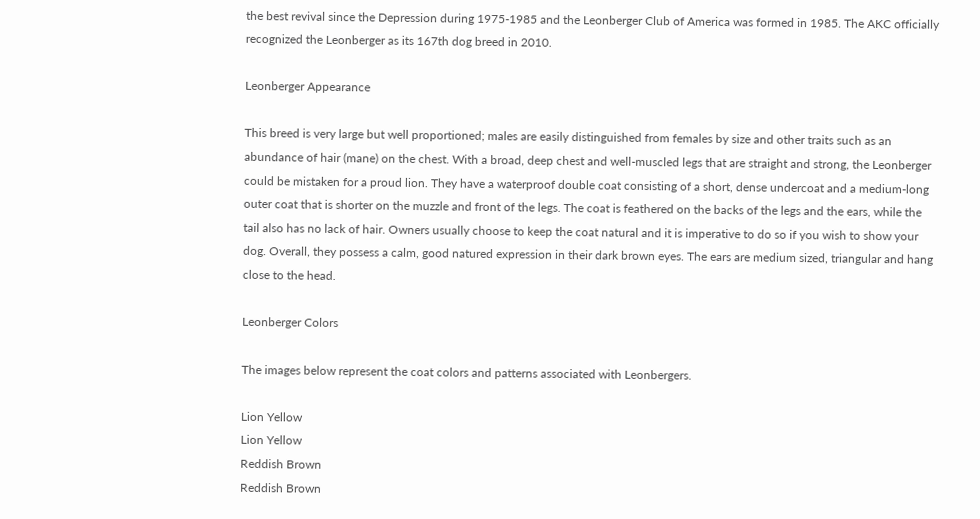the best revival since the Depression during 1975-1985 and the Leonberger Club of America was formed in 1985. The AKC officially recognized the Leonberger as its 167th dog breed in 2010.

Leonberger Appearance

This breed is very large but well proportioned; males are easily distinguished from females by size and other traits such as an abundance of hair (mane) on the chest. With a broad, deep chest and well-muscled legs that are straight and strong, the Leonberger could be mistaken for a proud lion. They have a waterproof double coat consisting of a short, dense undercoat and a medium-long outer coat that is shorter on the muzzle and front of the legs. The coat is feathered on the backs of the legs and the ears, while the tail also has no lack of hair. Owners usually choose to keep the coat natural and it is imperative to do so if you wish to show your dog. Overall, they possess a calm, good natured expression in their dark brown eyes. The ears are medium sized, triangular and hang close to the head.

Leonberger Colors

The images below represent the coat colors and patterns associated with Leonbergers.

Lion Yellow
Lion Yellow
Reddish Brown
Reddish Brown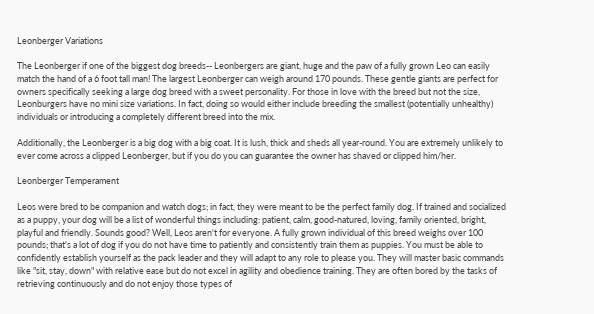Leonberger Variations

The Leonberger if one of the biggest dog breeds-- Leonbergers are giant, huge and the paw of a fully grown Leo can easily match the hand of a 6 foot tall man! The largest Leonberger can weigh around 170 pounds. These gentle giants are perfect for owners specifically seeking a large dog breed with a sweet personality. For those in love with the breed but not the size, Leonburgers have no mini size variations. In fact, doing so would either include breeding the smallest (potentially unhealthy) individuals or introducing a completely different breed into the mix.

Additionally, the Leonberger is a big dog with a big coat. It is lush, thick and sheds all year-round. You are extremely unlikely to ever come across a clipped Leonberger, but if you do you can guarantee the owner has shaved or clipped him/her.

Leonberger Temperament

Leos were bred to be companion and watch dogs; in fact, they were meant to be the perfect family dog. If trained and socialized as a puppy, your dog will be a list of wonderful things including: patient, calm, good-natured, loving, family oriented, bright, playful and friendly. Sounds good? Well, Leos aren't for everyone. A fully grown individual of this breed weighs over 100 pounds; that's a lot of dog if you do not have time to patiently and consistently train them as puppies. You must be able to confidently establish yourself as the pack leader and they will adapt to any role to please you. They will master basic commands like "sit, stay, down" with relative ease but do not excel in agility and obedience training. They are often bored by the tasks of retrieving continuously and do not enjoy those types of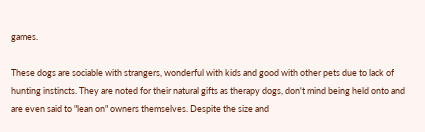games.

These dogs are sociable with strangers, wonderful with kids and good with other pets due to lack of hunting instincts. They are noted for their natural gifts as therapy dogs, don't mind being held onto and are even said to "lean on" owners themselves. Despite the size and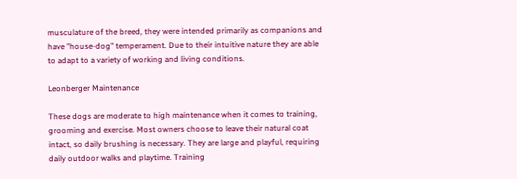musculature of the breed, they were intended primarily as companions and have "house-dog" temperament. Due to their intuitive nature they are able to adapt to a variety of working and living conditions.

Leonberger Maintenance

These dogs are moderate to high maintenance when it comes to training, grooming and exercise. Most owners choose to leave their natural coat intact, so daily brushing is necessary. They are large and playful, requiring daily outdoor walks and playtime. Training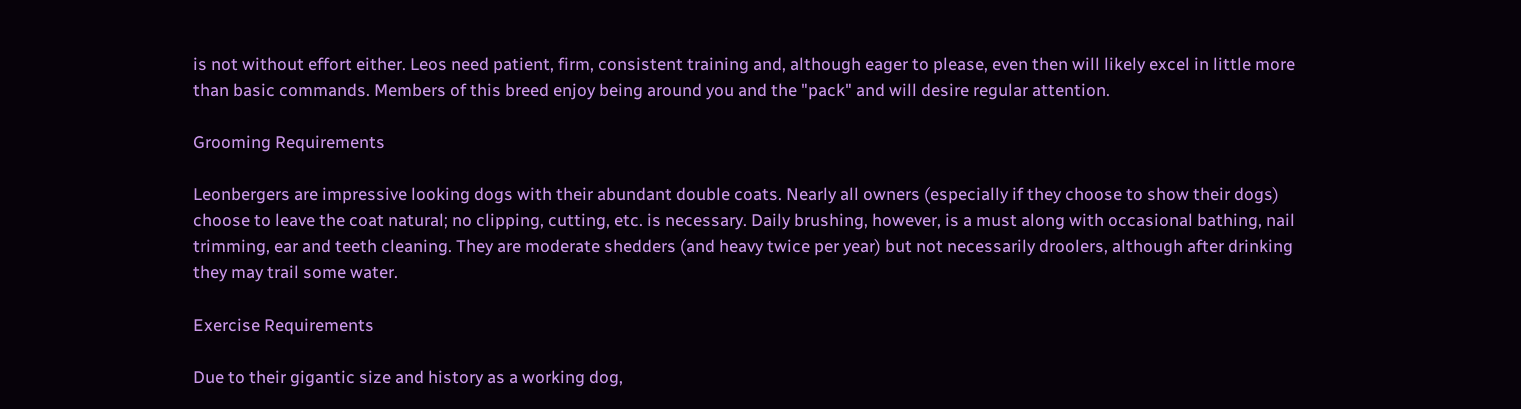is not without effort either. Leos need patient, firm, consistent training and, although eager to please, even then will likely excel in little more than basic commands. Members of this breed enjoy being around you and the "pack" and will desire regular attention.

Grooming Requirements

Leonbergers are impressive looking dogs with their abundant double coats. Nearly all owners (especially if they choose to show their dogs) choose to leave the coat natural; no clipping, cutting, etc. is necessary. Daily brushing, however, is a must along with occasional bathing, nail trimming, ear and teeth cleaning. They are moderate shedders (and heavy twice per year) but not necessarily droolers, although after drinking they may trail some water.

Exercise Requirements

Due to their gigantic size and history as a working dog,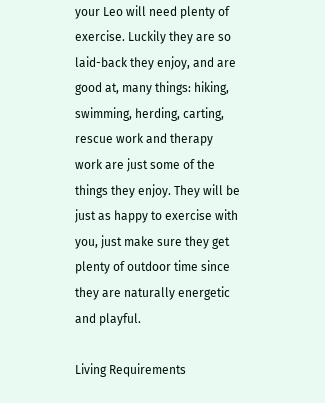your Leo will need plenty of exercise. Luckily they are so laid-back they enjoy, and are good at, many things: hiking, swimming, herding, carting, rescue work and therapy work are just some of the things they enjoy. They will be just as happy to exercise with you, just make sure they get plenty of outdoor time since they are naturally energetic and playful.

Living Requirements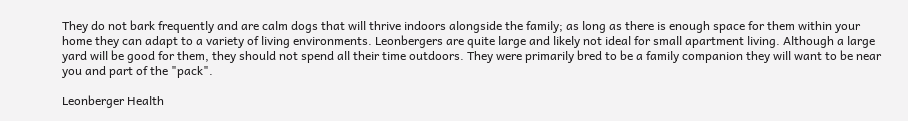They do not bark frequently and are calm dogs that will thrive indoors alongside the family; as long as there is enough space for them within your home they can adapt to a variety of living environments. Leonbergers are quite large and likely not ideal for small apartment living. Although a large yard will be good for them, they should not spend all their time outdoors. They were primarily bred to be a family companion they will want to be near you and part of the "pack".

Leonberger Health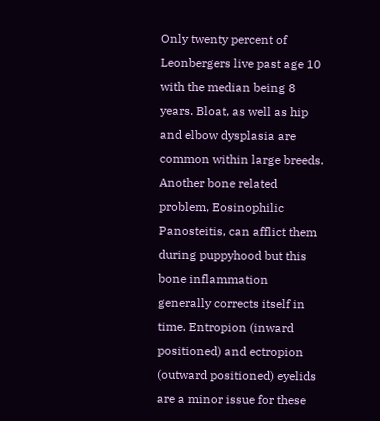Only twenty percent of Leonbergers live past age 10 with the median being 8 years. Bloat, as well as hip and elbow dysplasia are common within large breeds. Another bone related problem, Eosinophilic Panosteitis, can afflict them during puppyhood but this bone inflammation generally corrects itself in time. Entropion (inward positioned) and ectropion (outward positioned) eyelids are a minor issue for these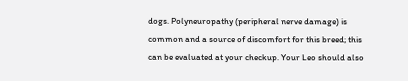dogs. Polyneuropathy (peripheral nerve damage) is common and a source of discomfort for this breed; this can be evaluated at your checkup. Your Leo should also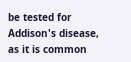be tested for Addison's disease, as it is common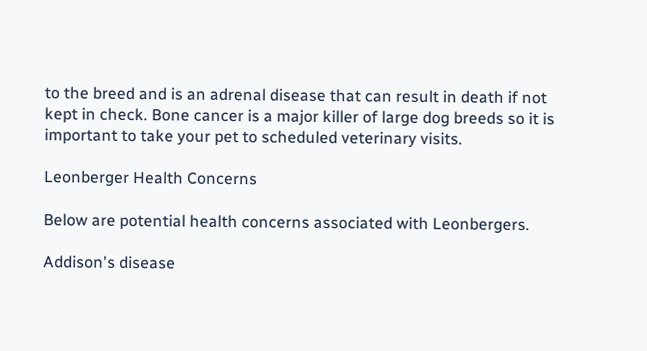to the breed and is an adrenal disease that can result in death if not kept in check. Bone cancer is a major killer of large dog breeds so it is important to take your pet to scheduled veterinary visits.

Leonberger Health Concerns

Below are potential health concerns associated with Leonbergers.

Addison's disease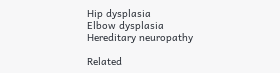Hip dysplasia
Elbow dysplasia
Hereditary neuropathy

Related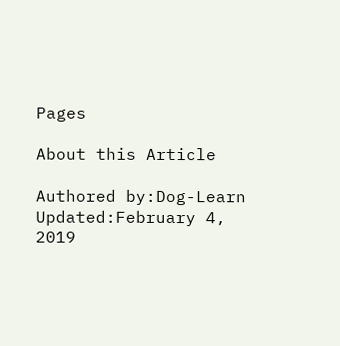Pages

About this Article

Authored by:Dog-Learn
Updated:February 4, 2019